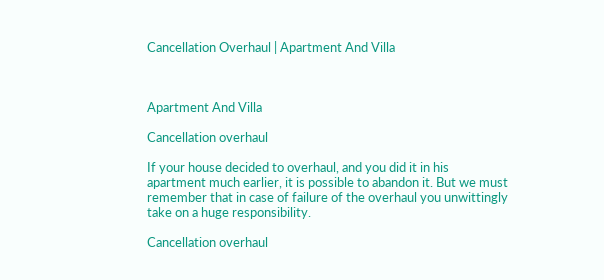Cancellation Overhaul | Apartment And Villa



Apartment And Villa

Cancellation overhaul

If your house decided to overhaul, and you did it in his apartment much earlier, it is possible to abandon it. But we must remember that in case of failure of the overhaul you unwittingly take on a huge responsibility.

Cancellation overhaul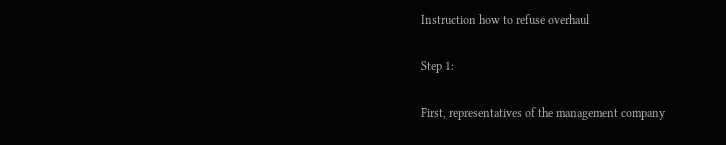Instruction how to refuse overhaul

Step 1:

First, representatives of the management company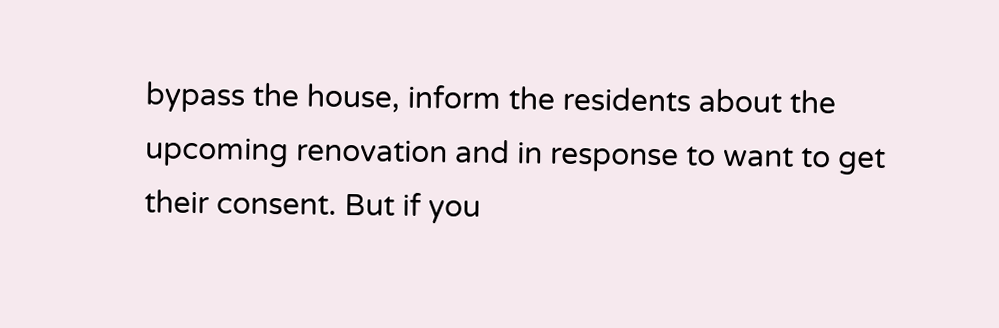bypass the house, inform the residents about the upcoming renovation and in response to want to get their consent. But if you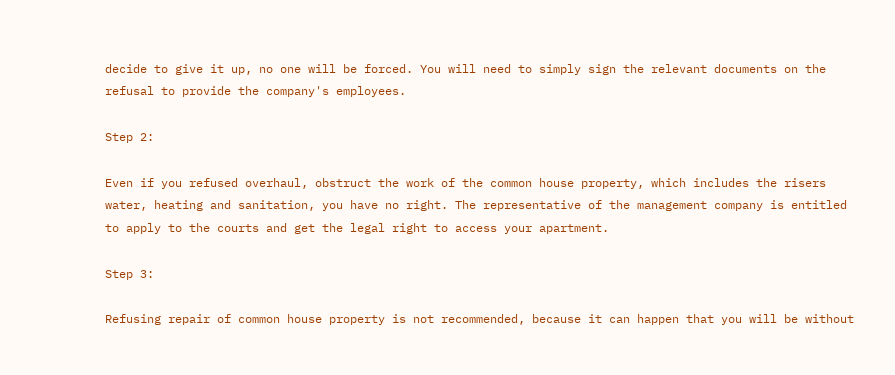decide to give it up, no one will be forced. You will need to simply sign the relevant documents on the refusal to provide the company's employees.

Step 2:

Even if you refused overhaul, obstruct the work of the common house property, which includes the risers water, heating and sanitation, you have no right. The representative of the management company is entitled to apply to the courts and get the legal right to access your apartment.

Step 3:

Refusing repair of common house property is not recommended, because it can happen that you will be without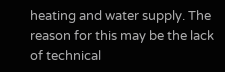heating and water supply. The reason for this may be the lack of technical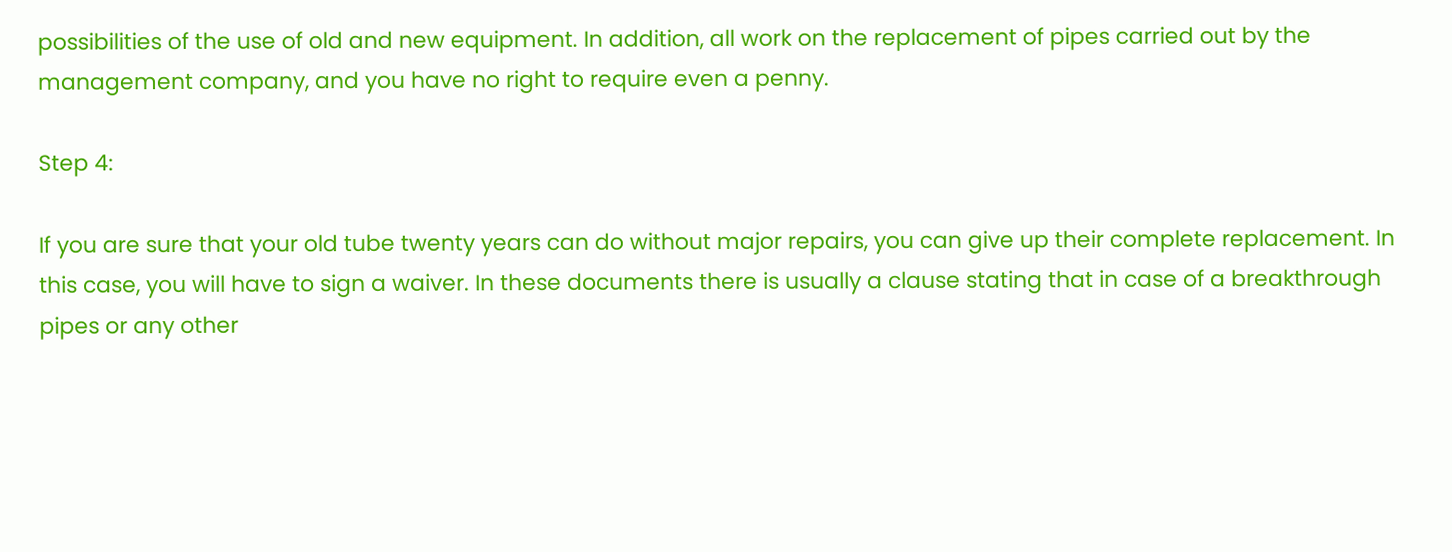possibilities of the use of old and new equipment. In addition, all work on the replacement of pipes carried out by the management company, and you have no right to require even a penny.

Step 4:

If you are sure that your old tube twenty years can do without major repairs, you can give up their complete replacement. In this case, you will have to sign a waiver. In these documents there is usually a clause stating that in case of a breakthrough pipes or any other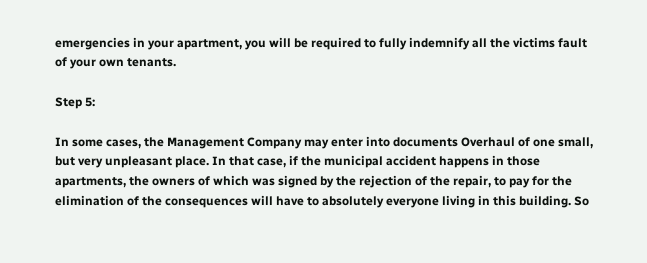emergencies in your apartment, you will be required to fully indemnify all the victims fault of your own tenants.

Step 5:

In some cases, the Management Company may enter into documents Overhaul of one small, but very unpleasant place. In that case, if the municipal accident happens in those apartments, the owners of which was signed by the rejection of the repair, to pay for the elimination of the consequences will have to absolutely everyone living in this building. So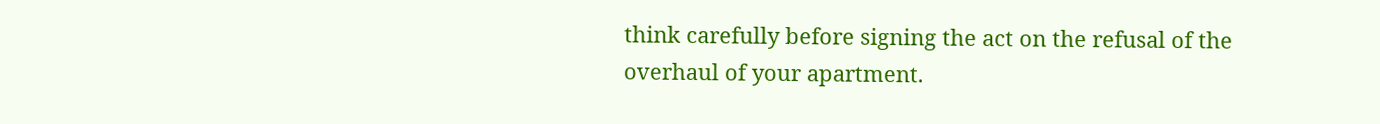think carefully before signing the act on the refusal of the overhaul of your apartment.